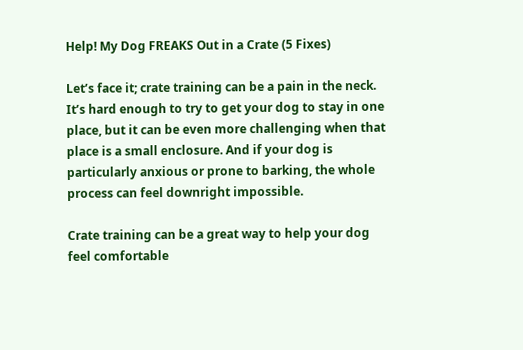Help! My Dog FREAKS Out in a Crate (5 Fixes)

Let’s face it; crate training can be a pain in the neck. It’s hard enough to try to get your dog to stay in one place, but it can be even more challenging when that place is a small enclosure. And if your dog is particularly anxious or prone to barking, the whole process can feel downright impossible.

Crate training can be a great way to help your dog feel comfortable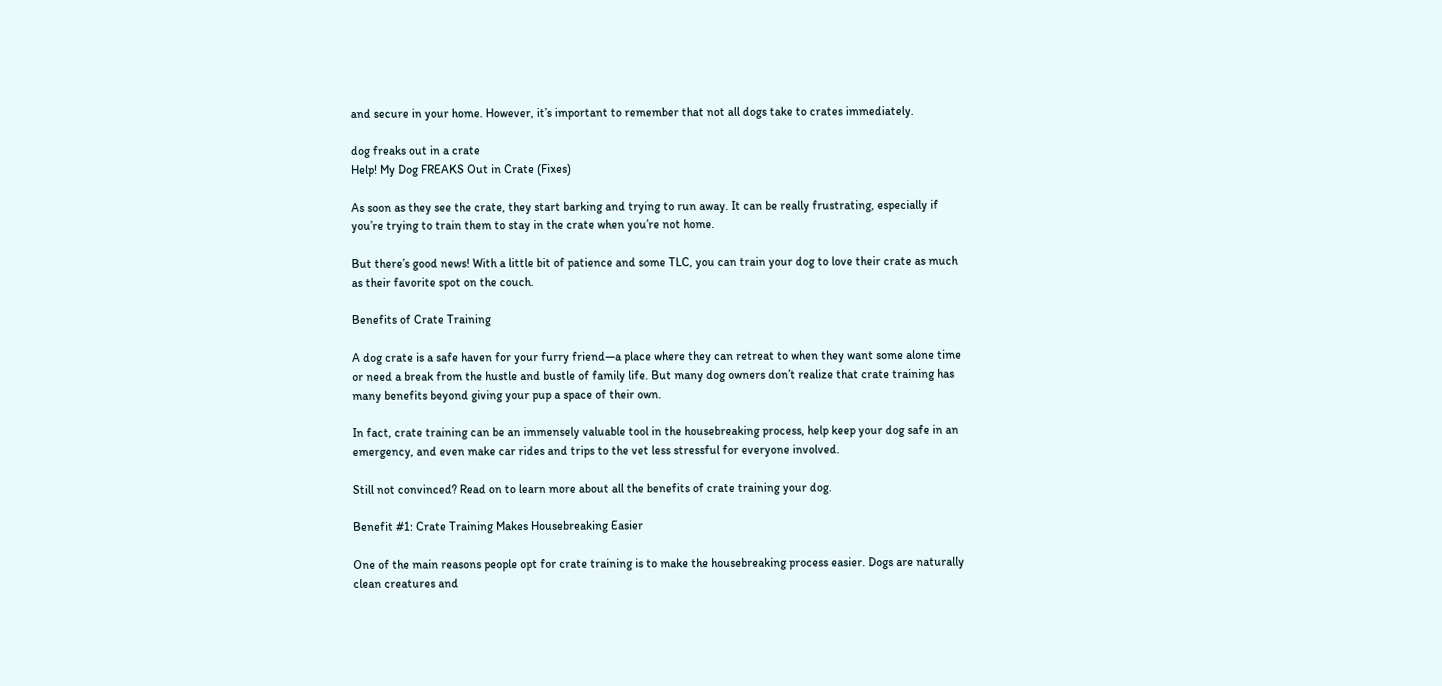and secure in your home. However, it’s important to remember that not all dogs take to crates immediately.

dog freaks out in a crate
Help! My Dog FREAKS Out in Crate (Fixes)

As soon as they see the crate, they start barking and trying to run away. It can be really frustrating, especially if you’re trying to train them to stay in the crate when you’re not home.

But there’s good news! With a little bit of patience and some TLC, you can train your dog to love their crate as much as their favorite spot on the couch.

Benefits of Crate Training

A dog crate is a safe haven for your furry friend—a place where they can retreat to when they want some alone time or need a break from the hustle and bustle of family life. But many dog owners don’t realize that crate training has many benefits beyond giving your pup a space of their own.

In fact, crate training can be an immensely valuable tool in the housebreaking process, help keep your dog safe in an emergency, and even make car rides and trips to the vet less stressful for everyone involved.

Still not convinced? Read on to learn more about all the benefits of crate training your dog.

Benefit #1: Crate Training Makes Housebreaking Easier

One of the main reasons people opt for crate training is to make the housebreaking process easier. Dogs are naturally clean creatures and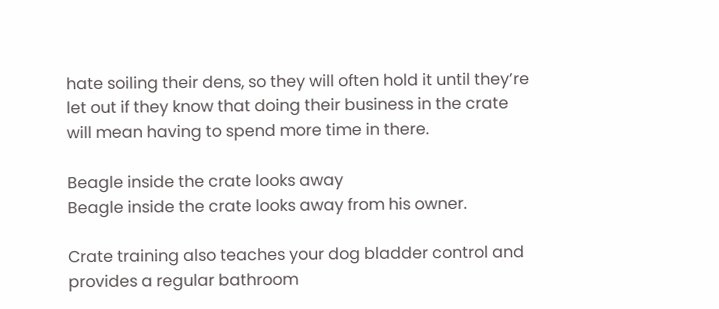hate soiling their dens, so they will often hold it until they’re let out if they know that doing their business in the crate will mean having to spend more time in there.

Beagle inside the crate looks away
Beagle inside the crate looks away from his owner.

Crate training also teaches your dog bladder control and provides a regular bathroom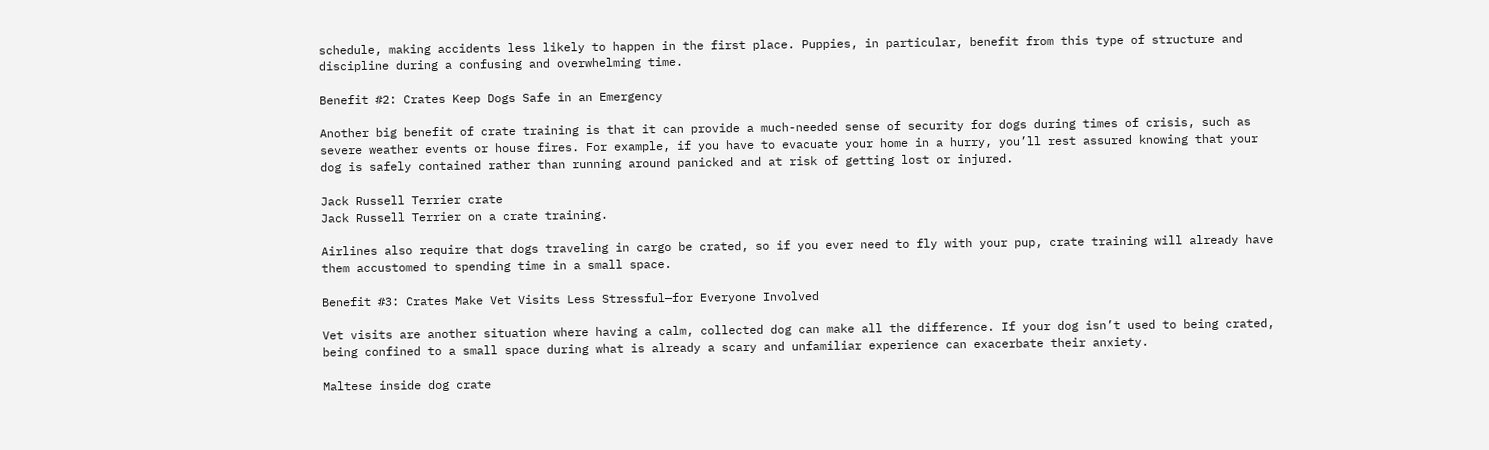schedule, making accidents less likely to happen in the first place. Puppies, in particular, benefit from this type of structure and discipline during a confusing and overwhelming time.

Benefit #2: Crates Keep Dogs Safe in an Emergency

Another big benefit of crate training is that it can provide a much-needed sense of security for dogs during times of crisis, such as severe weather events or house fires. For example, if you have to evacuate your home in a hurry, you’ll rest assured knowing that your dog is safely contained rather than running around panicked and at risk of getting lost or injured.

Jack Russell Terrier crate
Jack Russell Terrier on a crate training.

Airlines also require that dogs traveling in cargo be crated, so if you ever need to fly with your pup, crate training will already have them accustomed to spending time in a small space.

Benefit #3: Crates Make Vet Visits Less Stressful—for Everyone Involved

Vet visits are another situation where having a calm, collected dog can make all the difference. If your dog isn’t used to being crated, being confined to a small space during what is already a scary and unfamiliar experience can exacerbate their anxiety.

Maltese inside dog crate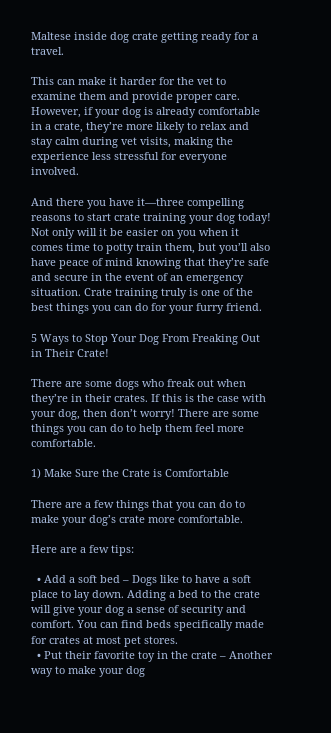Maltese inside dog crate getting ready for a travel.

This can make it harder for the vet to examine them and provide proper care. However, if your dog is already comfortable in a crate, they’re more likely to relax and stay calm during vet visits, making the experience less stressful for everyone involved.

And there you have it—three compelling reasons to start crate training your dog today! Not only will it be easier on you when it comes time to potty train them, but you’ll also have peace of mind knowing that they’re safe and secure in the event of an emergency situation. Crate training truly is one of the best things you can do for your furry friend.

5 Ways to Stop Your Dog From Freaking Out in Their Crate!

There are some dogs who freak out when they’re in their crates. If this is the case with your dog, then don’t worry! There are some things you can do to help them feel more comfortable.

1) Make Sure the Crate is Comfortable

There are a few things that you can do to make your dog’s crate more comfortable.

Here are a few tips:

  • Add a soft bed – Dogs like to have a soft place to lay down. Adding a bed to the crate will give your dog a sense of security and comfort. You can find beds specifically made for crates at most pet stores.
  • Put their favorite toy in the crate – Another way to make your dog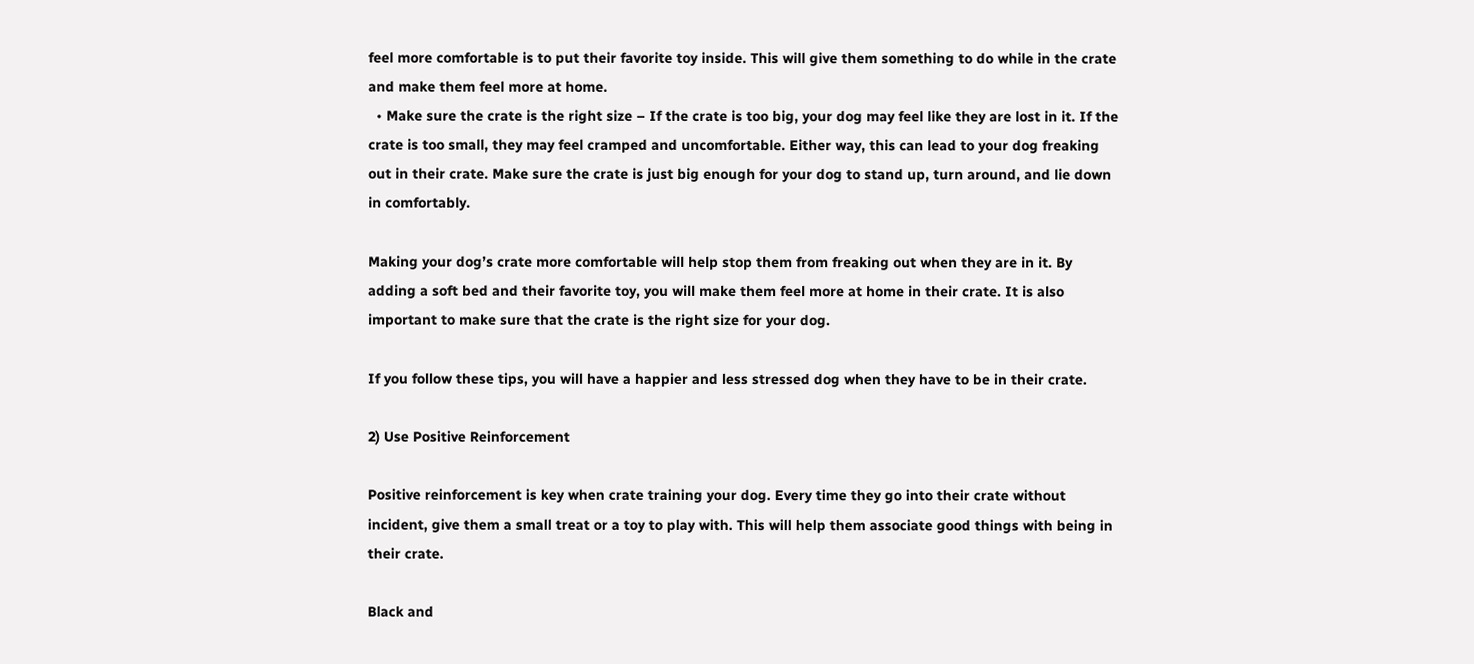feel more comfortable is to put their favorite toy inside. This will give them something to do while in the crate and make them feel more at home.
  • Make sure the crate is the right size – If the crate is too big, your dog may feel like they are lost in it. If the crate is too small, they may feel cramped and uncomfortable. Either way, this can lead to your dog freaking out in their crate. Make sure the crate is just big enough for your dog to stand up, turn around, and lie down in comfortably.

Making your dog’s crate more comfortable will help stop them from freaking out when they are in it. By adding a soft bed and their favorite toy, you will make them feel more at home in their crate. It is also important to make sure that the crate is the right size for your dog.

If you follow these tips, you will have a happier and less stressed dog when they have to be in their crate.

2) Use Positive Reinforcement

Positive reinforcement is key when crate training your dog. Every time they go into their crate without incident, give them a small treat or a toy to play with. This will help them associate good things with being in their crate.

Black and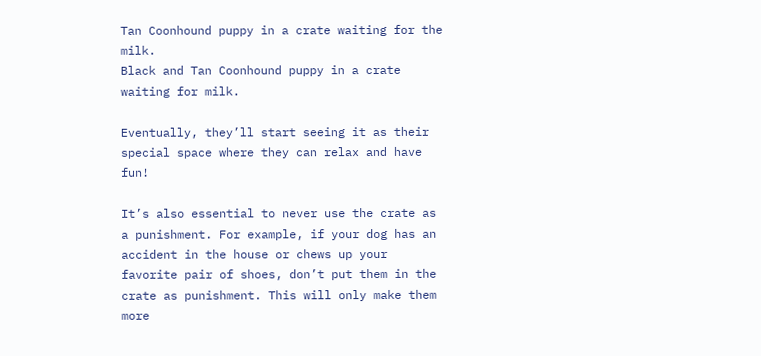Tan Coonhound puppy in a crate waiting for the milk.
Black and Tan Coonhound puppy in a crate waiting for milk.

Eventually, they’ll start seeing it as their special space where they can relax and have fun!

It’s also essential to never use the crate as a punishment. For example, if your dog has an accident in the house or chews up your favorite pair of shoes, don’t put them in the crate as punishment. This will only make them more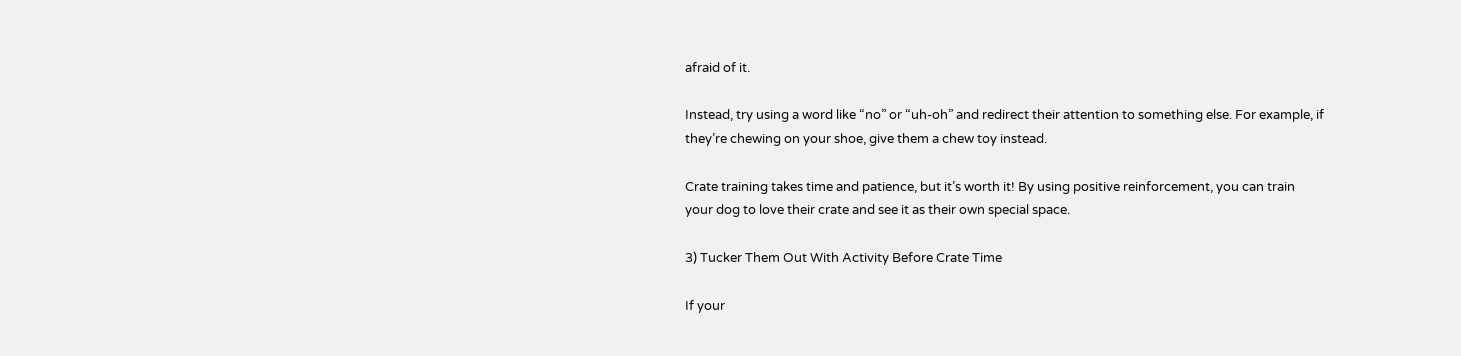afraid of it.

Instead, try using a word like “no” or “uh-oh” and redirect their attention to something else. For example, if they’re chewing on your shoe, give them a chew toy instead.

Crate training takes time and patience, but it’s worth it! By using positive reinforcement, you can train your dog to love their crate and see it as their own special space.

3) Tucker Them Out With Activity Before Crate Time

If your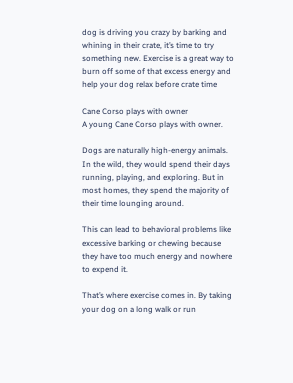dog is driving you crazy by barking and whining in their crate, it’s time to try something new. Exercise is a great way to burn off some of that excess energy and help your dog relax before crate time

Cane Corso plays with owner
A young Cane Corso plays with owner.

Dogs are naturally high-energy animals. In the wild, they would spend their days running, playing, and exploring. But in most homes, they spend the majority of their time lounging around.

This can lead to behavioral problems like excessive barking or chewing because they have too much energy and nowhere to expend it.

That’s where exercise comes in. By taking your dog on a long walk or run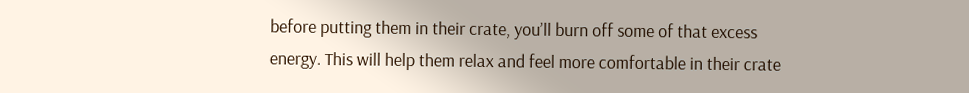before putting them in their crate, you’ll burn off some of that excess energy. This will help them relax and feel more comfortable in their crate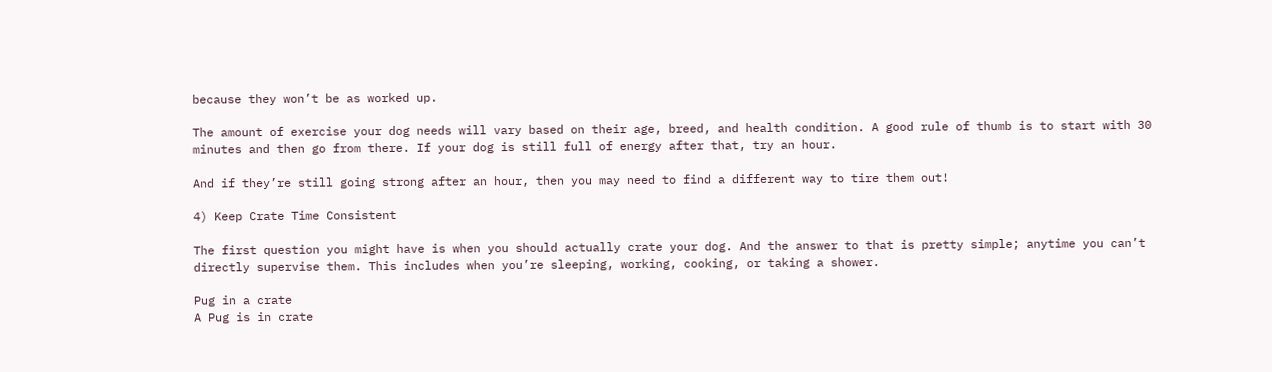because they won’t be as worked up.

The amount of exercise your dog needs will vary based on their age, breed, and health condition. A good rule of thumb is to start with 30 minutes and then go from there. If your dog is still full of energy after that, try an hour.

And if they’re still going strong after an hour, then you may need to find a different way to tire them out!

4) Keep Crate Time Consistent

The first question you might have is when you should actually crate your dog. And the answer to that is pretty simple; anytime you can’t directly supervise them. This includes when you’re sleeping, working, cooking, or taking a shower.

Pug in a crate
A Pug is in crate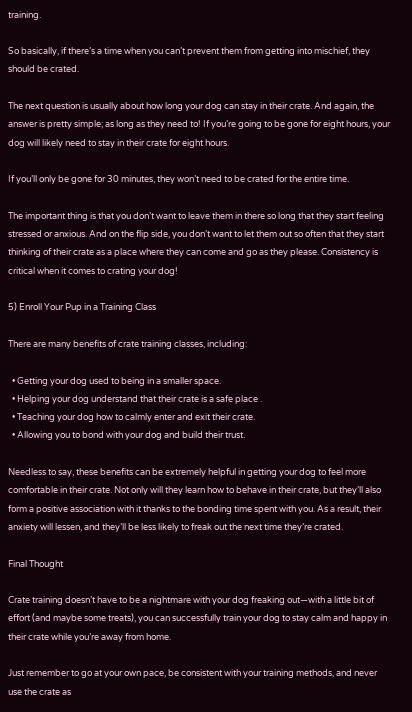training.

So basically, if there’s a time when you can’t prevent them from getting into mischief, they should be crated.

The next question is usually about how long your dog can stay in their crate. And again, the answer is pretty simple; as long as they need to! If you’re going to be gone for eight hours, your dog will likely need to stay in their crate for eight hours.

If you’ll only be gone for 30 minutes, they won’t need to be crated for the entire time.

The important thing is that you don’t want to leave them in there so long that they start feeling stressed or anxious. And on the flip side, you don’t want to let them out so often that they start thinking of their crate as a place where they can come and go as they please. Consistency is critical when it comes to crating your dog!

5) Enroll Your Pup in a Training Class

There are many benefits of crate training classes, including:

  • Getting your dog used to being in a smaller space.
  • Helping your dog understand that their crate is a safe place .
  • Teaching your dog how to calmly enter and exit their crate.
  • Allowing you to bond with your dog and build their trust.

Needless to say, these benefits can be extremely helpful in getting your dog to feel more comfortable in their crate. Not only will they learn how to behave in their crate, but they’ll also form a positive association with it thanks to the bonding time spent with you. As a result, their anxiety will lessen, and they’ll be less likely to freak out the next time they’re crated.

Final Thought

Crate training doesn’t have to be a nightmare with your dog freaking out—with a little bit of effort (and maybe some treats), you can successfully train your dog to stay calm and happy in their crate while you’re away from home.

Just remember to go at your own pace, be consistent with your training methods, and never use the crate as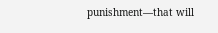punishment—that will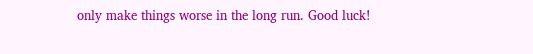only make things worse in the long run. Good luck!